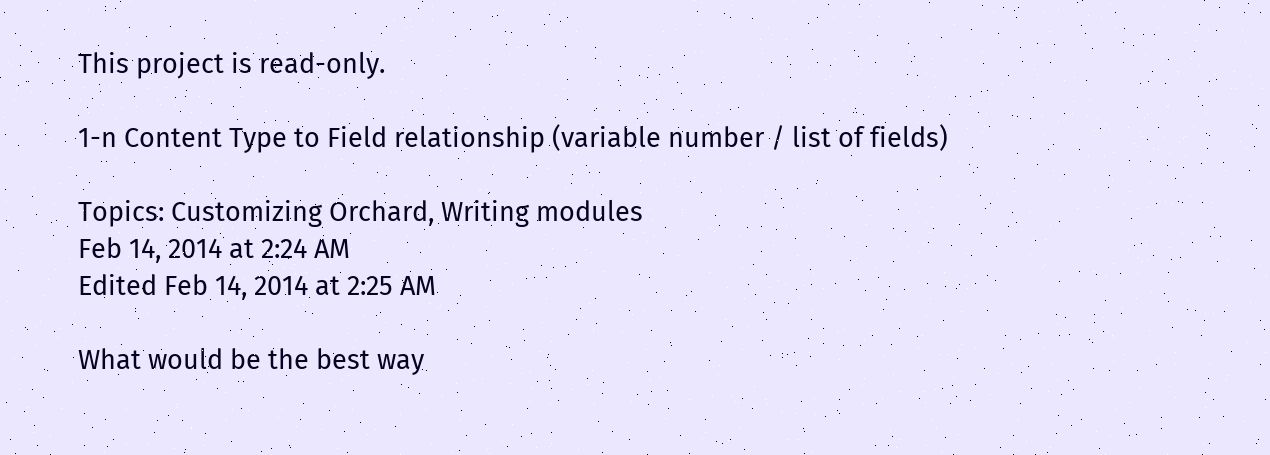This project is read-only.

1-n Content Type to Field relationship (variable number / list of fields)

Topics: Customizing Orchard, Writing modules
Feb 14, 2014 at 2:24 AM
Edited Feb 14, 2014 at 2:25 AM

What would be the best way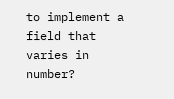to implement a field that varies in number?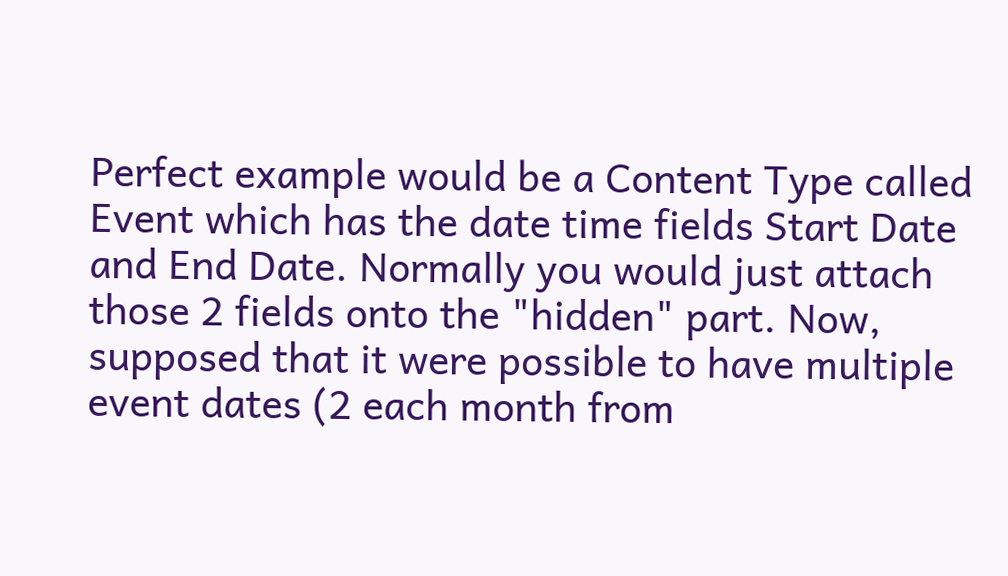Perfect example would be a Content Type called Event which has the date time fields Start Date and End Date. Normally you would just attach those 2 fields onto the "hidden" part. Now, supposed that it were possible to have multiple event dates (2 each month from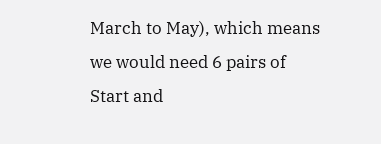March to May), which means we would need 6 pairs of Start and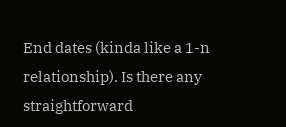End dates (kinda like a 1-n relationship). Is there any straightforward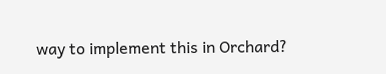way to implement this in Orchard?